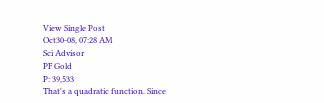View Single Post
Oct30-08, 07:28 AM
Sci Advisor
PF Gold
P: 39,533
That's a quadratic function. Since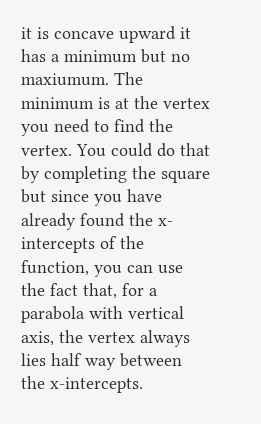it is concave upward it has a minimum but no maxiumum. The minimum is at the vertex you need to find the vertex. You could do that by completing the square but since you have already found the x-intercepts of the function, you can use the fact that, for a parabola with vertical axis, the vertex always lies half way between the x-intercepts.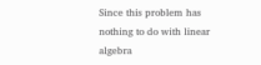Since this problem has nothing to do with linear algebra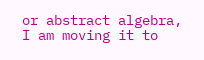or abstract algebra, I am moving it to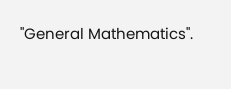"General Mathematics".